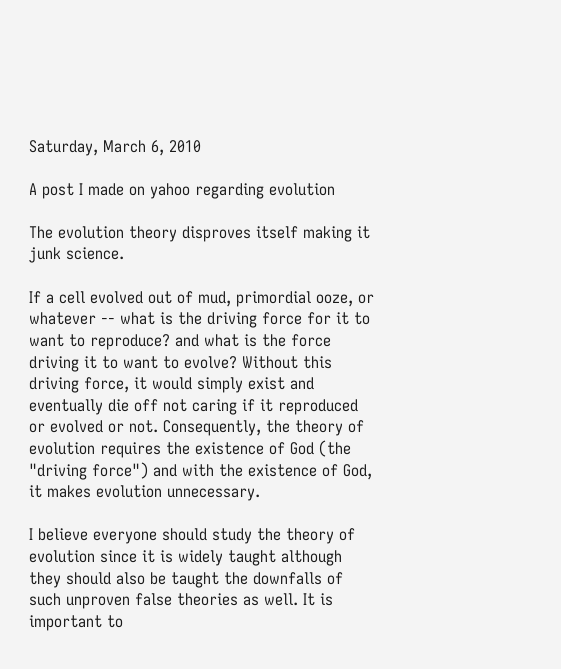Saturday, March 6, 2010

A post I made on yahoo regarding evolution

The evolution theory disproves itself making it junk science.

If a cell evolved out of mud, primordial ooze, or whatever -- what is the driving force for it to want to reproduce? and what is the force driving it to want to evolve? Without this driving force, it would simply exist and eventually die off not caring if it reproduced or evolved or not. Consequently, the theory of evolution requires the existence of God (the "driving force") and with the existence of God, it makes evolution unnecessary.

I believe everyone should study the theory of evolution since it is widely taught although they should also be taught the downfalls of such unproven false theories as well. It is important to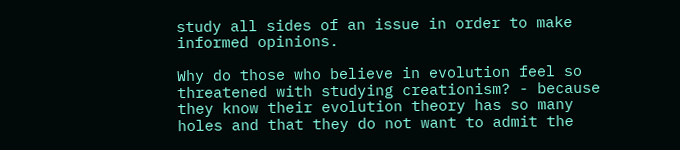study all sides of an issue in order to make informed opinions.

Why do those who believe in evolution feel so threatened with studying creationism? - because they know their evolution theory has so many holes and that they do not want to admit the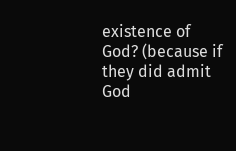existence of God? (because if they did admit God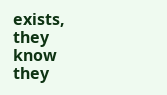exists, they know they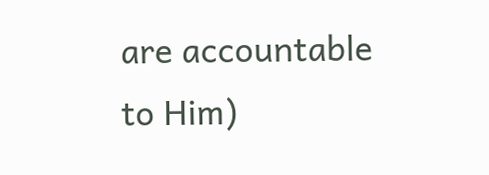are accountable to Him)